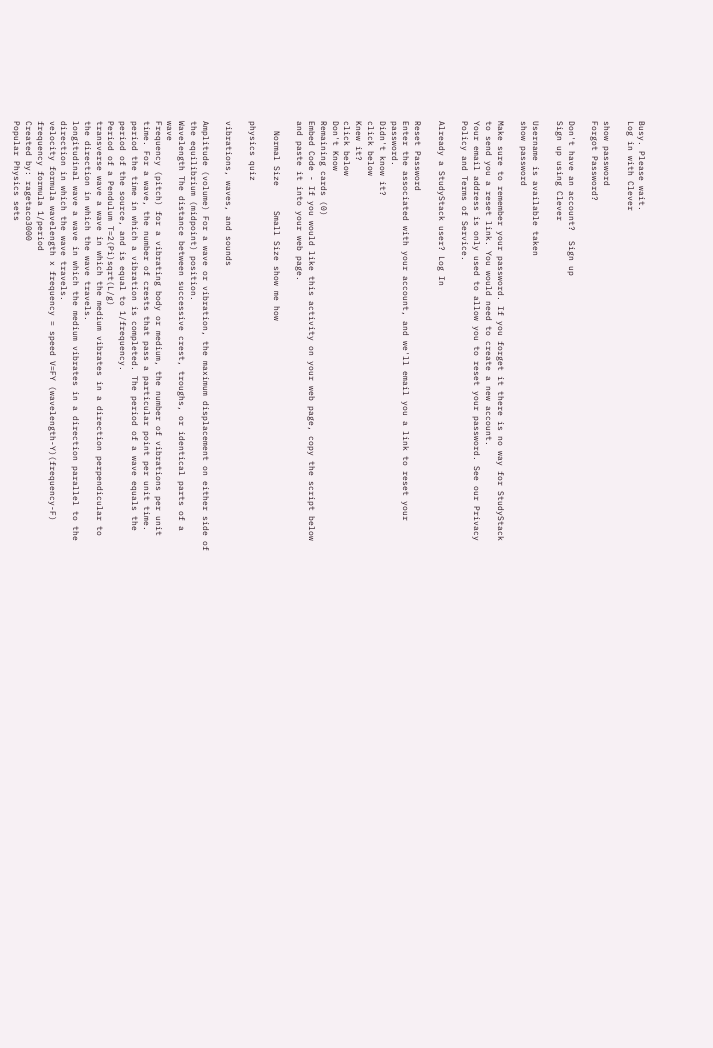Busy. Please wait.
Log in with Clever

show password
Forgot Password?

Don't have an account?  Sign up
Sign up using Clever

Username is available taken
show password

Make sure to remember your password. If you forget it there is no way for StudyStack to send you a reset link. You would need to create a new account.
Your email address is only used to allow you to reset your password. See our Privacy Policy and Terms of Service.

Already a StudyStack user? Log In

Reset Password
Enter the associated with your account, and we'll email you a link to reset your password.
Didn't know it?
click below
Knew it?
click below
Don't Know
Remaining cards (0)
Embed Code - If you would like this activity on your web page, copy the script below and paste it into your web page.

  Normal Size     Small Size show me how

physics quiz

vibrations, waves, and sounds

Amplitude (volume) For a wave or vibration, the maximum displacement on either side of the equilibrium (midpoint) position.
Wavelength The distance between successive crest, troughs, or identical parts of a wave
Frequency (pitch) for a vibrating body or medium, the number of vibrations per unit time. For a wave, the number of crests that pass a particular point per unit time.
period the time in which a vibration is completed. The period of a wave equals the period of the source, and is equal to 1/frequency.
Period of a Pendulum T=2(Pi)sqrt(L/g)
transverse wave a wave in which the medium vibrates in a direction perpendicular to the direction in which the wave travels.
longitudinal wave a wave in which the medium vibrates in a direction parallel to the direction in which the wave travels.
velocity formula wavelength x frequency = speed V=FY (wavelength-Y)(frequency-F)
frequency formula 1/period
Created by: ragetaco3000
Popular Physics sets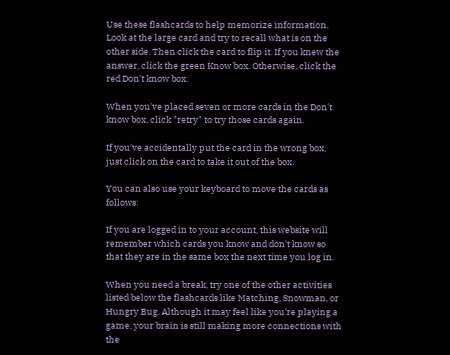Use these flashcards to help memorize information. Look at the large card and try to recall what is on the other side. Then click the card to flip it. If you knew the answer, click the green Know box. Otherwise, click the red Don't know box.

When you've placed seven or more cards in the Don't know box, click "retry" to try those cards again.

If you've accidentally put the card in the wrong box, just click on the card to take it out of the box.

You can also use your keyboard to move the cards as follows:

If you are logged in to your account, this website will remember which cards you know and don't know so that they are in the same box the next time you log in.

When you need a break, try one of the other activities listed below the flashcards like Matching, Snowman, or Hungry Bug. Although it may feel like you're playing a game, your brain is still making more connections with the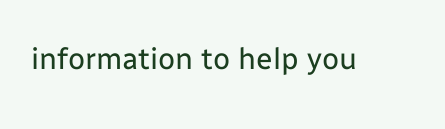information to help you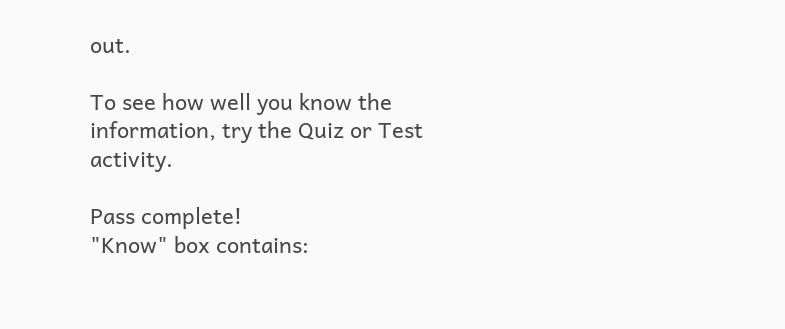out.

To see how well you know the information, try the Quiz or Test activity.

Pass complete!
"Know" box contains: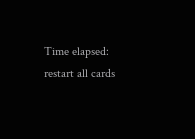Time elapsed:
restart all cards